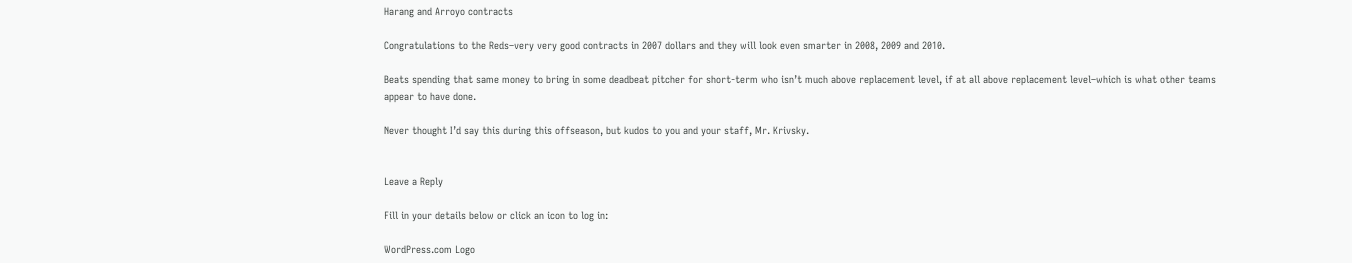Harang and Arroyo contracts

Congratulations to the Reds–very very good contracts in 2007 dollars and they will look even smarter in 2008, 2009 and 2010.

Beats spending that same money to bring in some deadbeat pitcher for short-term who isn’t much above replacement level, if at all above replacement level–which is what other teams appear to have done.

Never thought I’d say this during this offseason, but kudos to you and your staff, Mr. Krivsky.


Leave a Reply

Fill in your details below or click an icon to log in:

WordPress.com Logo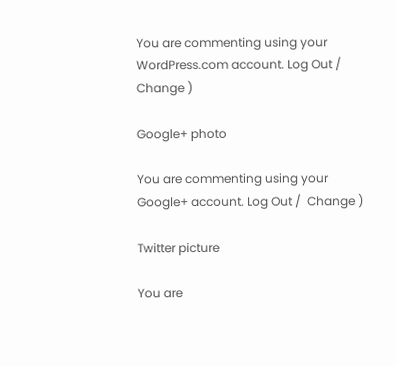You are commenting using your WordPress.com account. Log Out /  Change )

Google+ photo

You are commenting using your Google+ account. Log Out /  Change )

Twitter picture

You are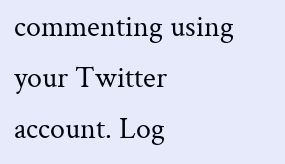commenting using your Twitter account. Log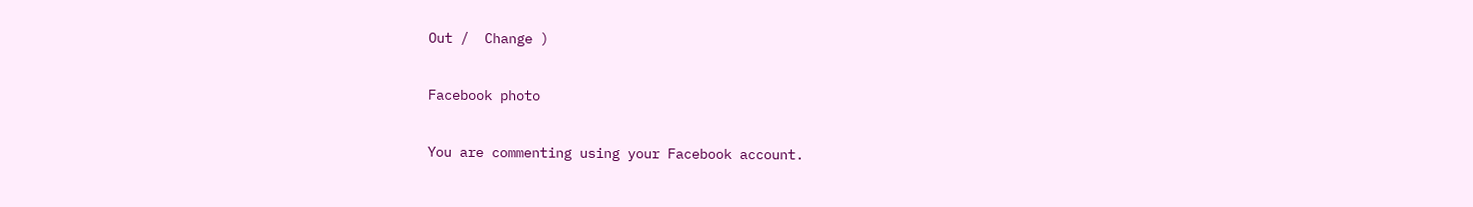Out /  Change )

Facebook photo

You are commenting using your Facebook account.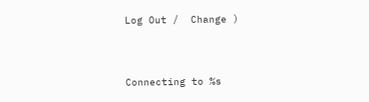Log Out /  Change )


Connecting to %s